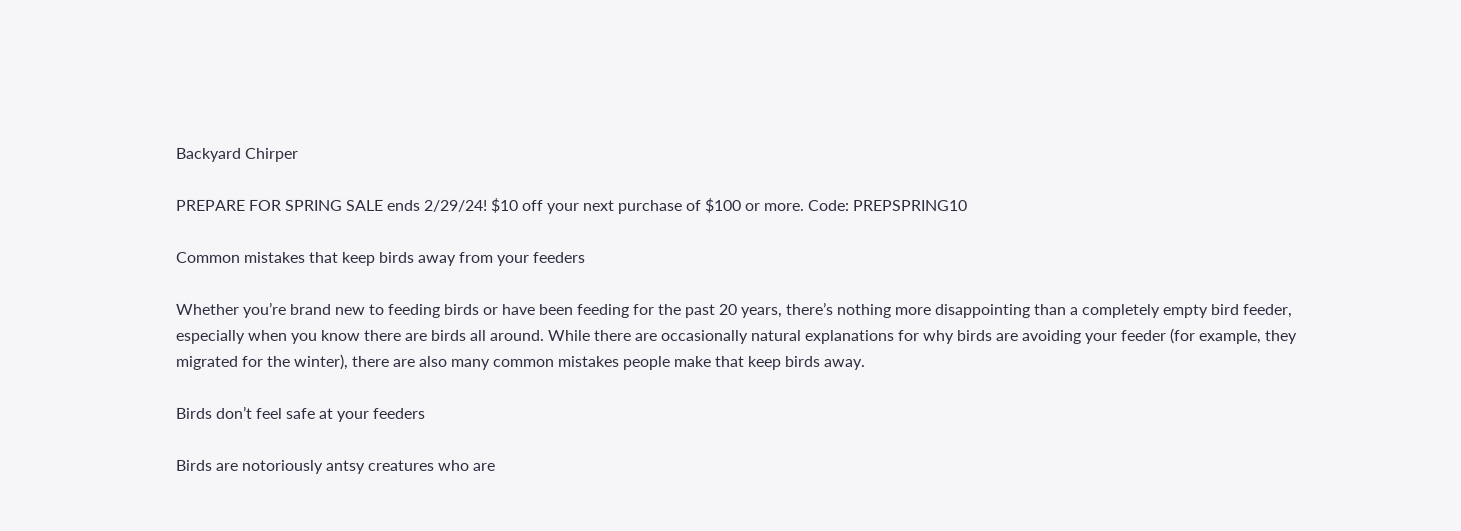Backyard Chirper

PREPARE FOR SPRING SALE ends 2/29/24! $10 off your next purchase of $100 or more. Code: PREPSPRING10

Common mistakes that keep birds away from your feeders

Whether you’re brand new to feeding birds or have been feeding for the past 20 years, there’s nothing more disappointing than a completely empty bird feeder, especially when you know there are birds all around. While there are occasionally natural explanations for why birds are avoiding your feeder (for example, they migrated for the winter), there are also many common mistakes people make that keep birds away.

Birds don’t feel safe at your feeders

Birds are notoriously antsy creatures who are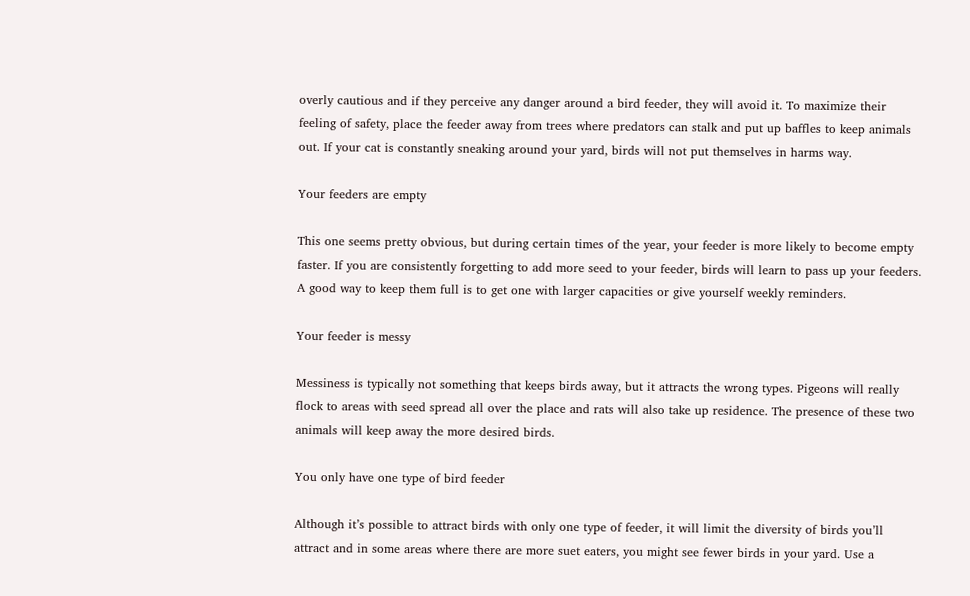overly cautious and if they perceive any danger around a bird feeder, they will avoid it. To maximize their feeling of safety, place the feeder away from trees where predators can stalk and put up baffles to keep animals out. If your cat is constantly sneaking around your yard, birds will not put themselves in harms way.

Your feeders are empty

This one seems pretty obvious, but during certain times of the year, your feeder is more likely to become empty faster. If you are consistently forgetting to add more seed to your feeder, birds will learn to pass up your feeders. A good way to keep them full is to get one with larger capacities or give yourself weekly reminders.

Your feeder is messy

Messiness is typically not something that keeps birds away, but it attracts the wrong types. Pigeons will really flock to areas with seed spread all over the place and rats will also take up residence. The presence of these two animals will keep away the more desired birds.

You only have one type of bird feeder

Although it’s possible to attract birds with only one type of feeder, it will limit the diversity of birds you’ll attract and in some areas where there are more suet eaters, you might see fewer birds in your yard. Use a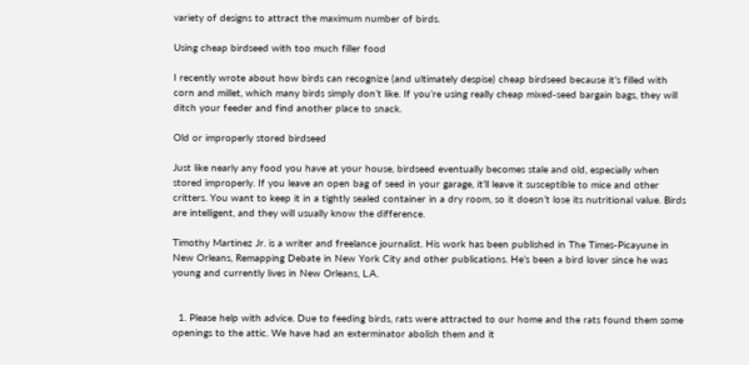variety of designs to attract the maximum number of birds.

Using cheap birdseed with too much filler food

I recently wrote about how birds can recognize (and ultimately despise) cheap birdseed because it’s filled with corn and millet, which many birds simply don’t like. If you’re using really cheap mixed-seed bargain bags, they will ditch your feeder and find another place to snack.

Old or improperly stored birdseed

Just like nearly any food you have at your house, birdseed eventually becomes stale and old, especially when stored improperly. If you leave an open bag of seed in your garage, it’ll leave it susceptible to mice and other critters. You want to keep it in a tightly sealed container in a dry room, so it doesn’t lose its nutritional value. Birds are intelligent, and they will usually know the difference.

Timothy Martinez Jr. is a writer and freelance journalist. His work has been published in The Times-Picayune in New Orleans, Remapping Debate in New York City and other publications. He’s been a bird lover since he was young and currently lives in New Orleans, L.A.


  1. Please help with advice. Due to feeding birds, rats were attracted to our home and the rats found them some openings to the attic. We have had an exterminator abolish them and it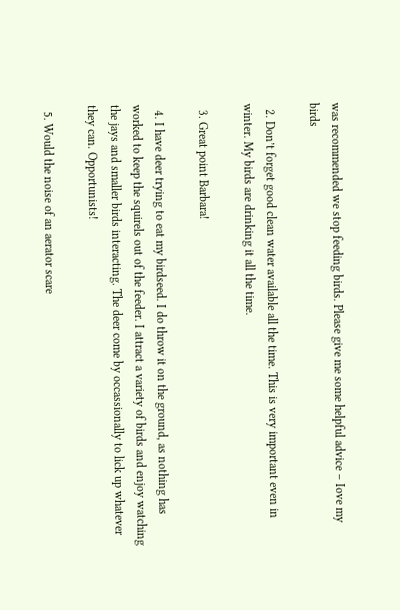was recommended we stop feeding birds. Please give me some helpful advice – Iove my birds

  2. Don’t forget good clean water available all the time. This is very important even in winter. My birds are drinking it all the time.

  3. Great point Barbara!

  4. I have deer trying to eat my birdseed. I do throw it on the ground, as nothing has worked to keep the squirels out of the feeder. I attract a variety of birds and enjoy watching the jays and smaller birds interacting. The deer come by occassionally to lick up whatever they can. Opportunists!

  5. Would the noise of an aerator scare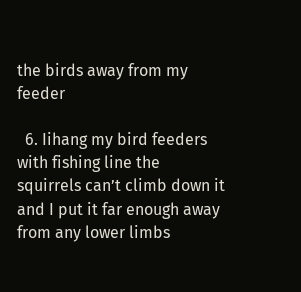the birds away from my feeder

  6. Iihang my bird feeders with fishing line the squirrels can’t climb down it and I put it far enough away from any lower limbs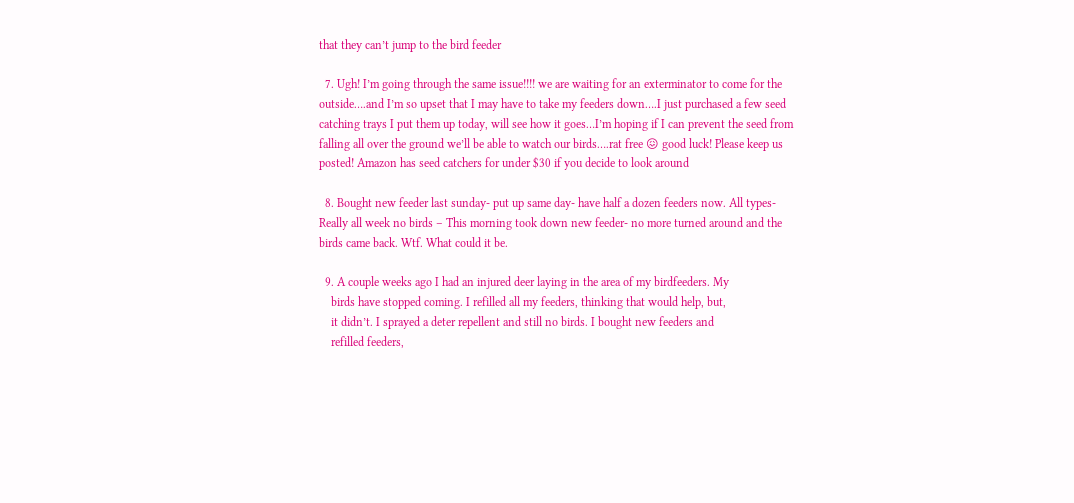that they can’t jump to the bird feeder

  7. Ugh! I’m going through the same issue!!!! we are waiting for an exterminator to come for the outside….and I’m so upset that I may have to take my feeders down….I just purchased a few seed catching trays I put them up today, will see how it goes…I’m hoping if I can prevent the seed from falling all over the ground we’ll be able to watch our birds….rat free 😖 good luck! Please keep us posted! Amazon has seed catchers for under $30 if you decide to look around

  8. Bought new feeder last sunday- put up same day- have half a dozen feeders now. All types- Really all week no birds – This morning took down new feeder- no more turned around and the birds came back. Wtf. What could it be.

  9. A couple weeks ago I had an injured deer laying in the area of my birdfeeders. My
    birds have stopped coming. I refilled all my feeders, thinking that would help, but,
    it didn’t. I sprayed a deter repellent and still no birds. I bought new feeders and
    refilled feeders,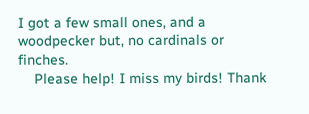I got a few small ones, and a woodpecker but, no cardinals or finches.
    Please help! I miss my birds! Thank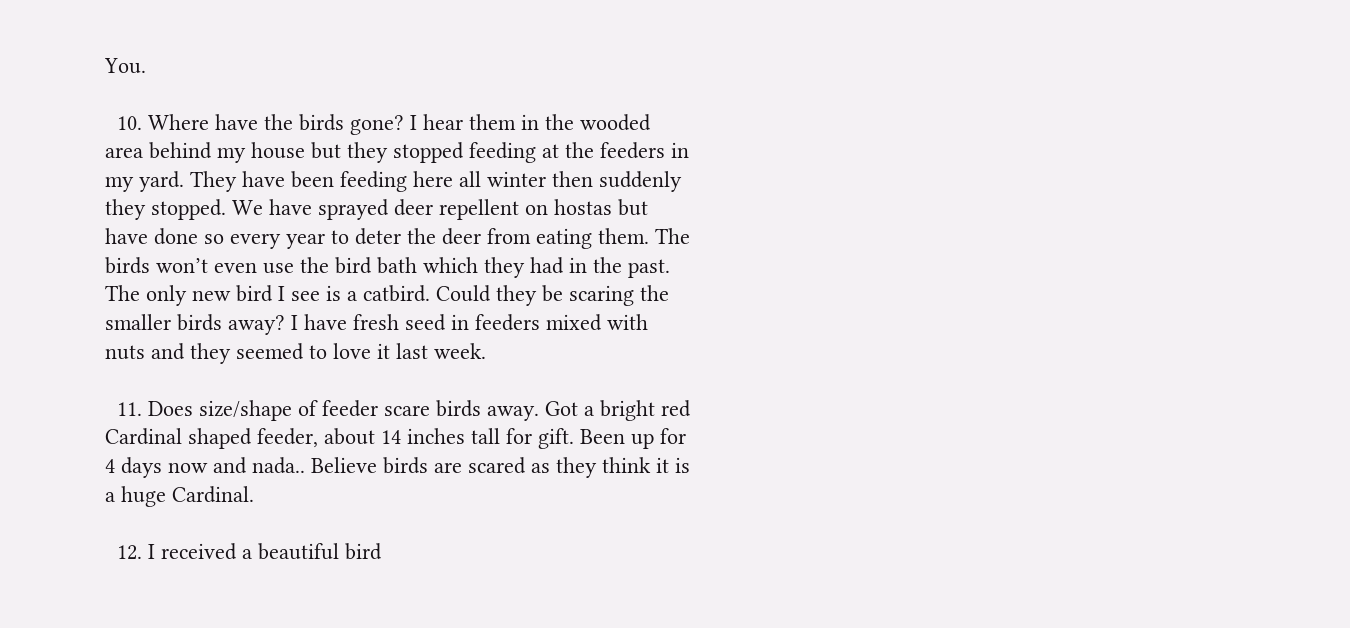You.

  10. Where have the birds gone? I hear them in the wooded area behind my house but they stopped feeding at the feeders in my yard. They have been feeding here all winter then suddenly they stopped. We have sprayed deer repellent on hostas but have done so every year to deter the deer from eating them. The birds won’t even use the bird bath which they had in the past. The only new bird I see is a catbird. Could they be scaring the smaller birds away? I have fresh seed in feeders mixed with nuts and they seemed to love it last week.

  11. Does size/shape of feeder scare birds away. Got a bright red Cardinal shaped feeder, about 14 inches tall for gift. Been up for 4 days now and nada.. Believe birds are scared as they think it is a huge Cardinal.

  12. I received a beautiful bird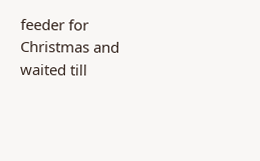feeder for Christmas and waited till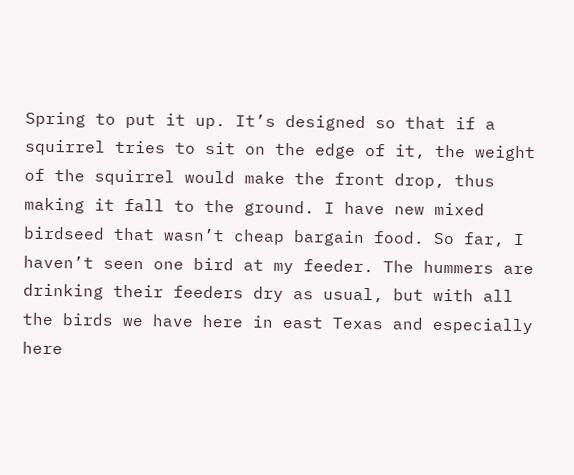Spring to put it up. It’s designed so that if a squirrel tries to sit on the edge of it, the weight of the squirrel would make the front drop, thus making it fall to the ground. I have new mixed birdseed that wasn’t cheap bargain food. So far, I haven’t seen one bird at my feeder. The hummers are drinking their feeders dry as usual, but with all the birds we have here in east Texas and especially here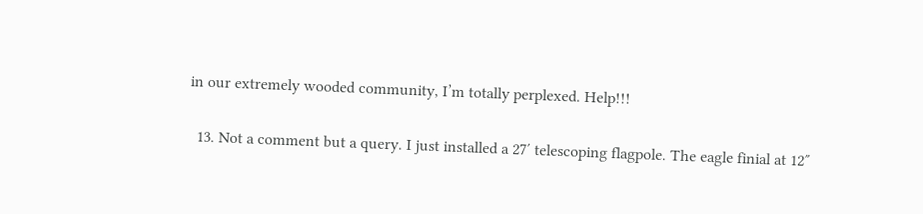in our extremely wooded community, I’m totally perplexed. Help!!!

  13. Not a comment but a query. I just installed a 27′ telescoping flagpole. The eagle finial at 12″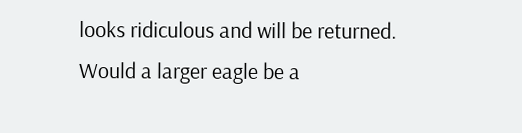looks ridiculous and will be returned. Would a larger eagle be a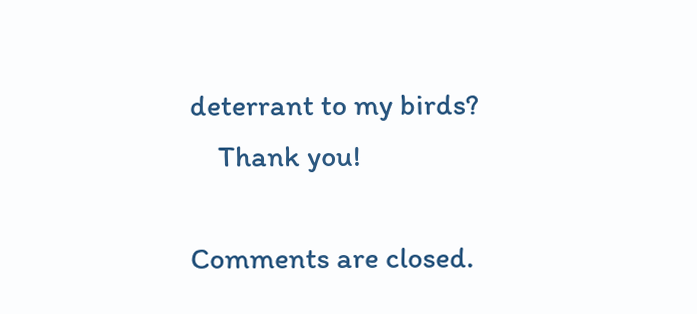deterrant to my birds?
    Thank you!

Comments are closed.